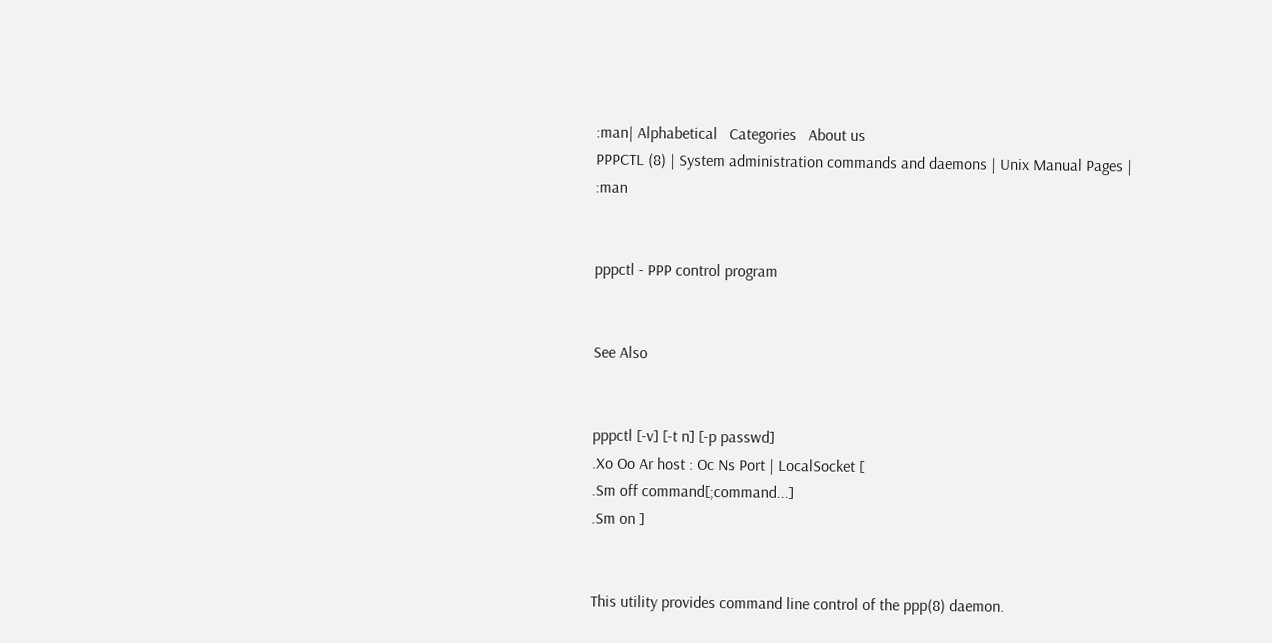:man| Alphabetical   Categories   About us
PPPCTL (8) | System administration commands and daemons | Unix Manual Pages | :man


pppctl - PPP control program


See Also


pppctl [-v] [-t n] [-p passwd]
.Xo Oo Ar host : Oc Ns Port | LocalSocket [
.Sm off command[;command...]
.Sm on ]


This utility provides command line control of the ppp(8) daemon.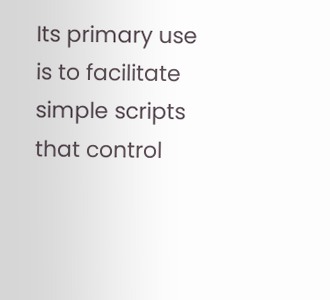Its primary use is to facilitate simple scripts that control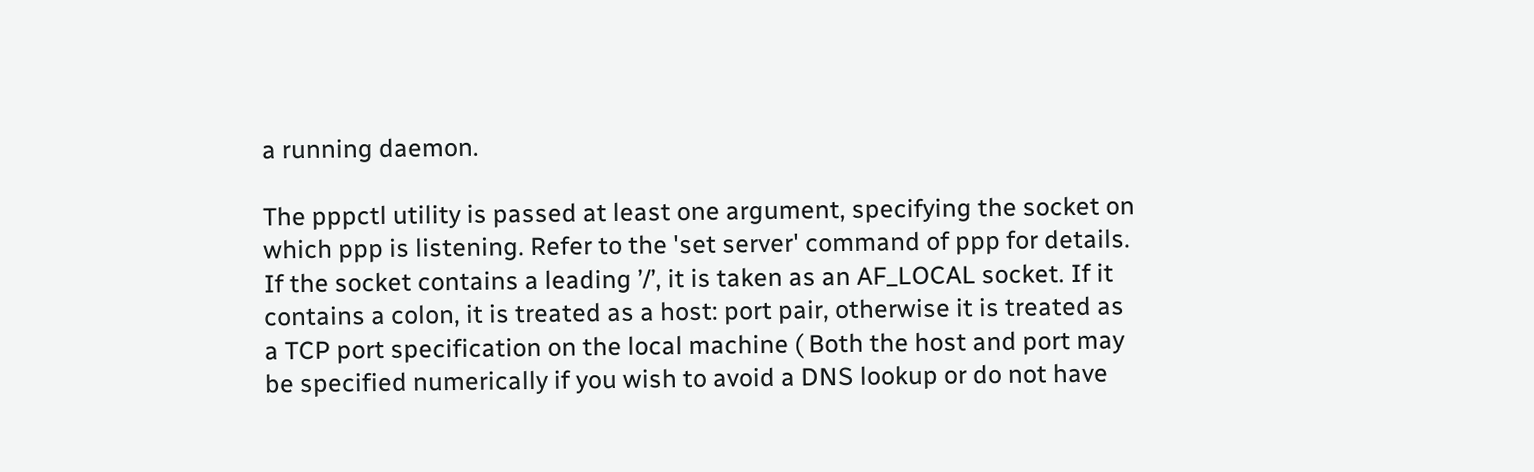a running daemon.

The pppctl utility is passed at least one argument, specifying the socket on which ppp is listening. Refer to the 'set server' command of ppp for details. If the socket contains a leading ’/’, it is taken as an AF_LOCAL socket. If it contains a colon, it is treated as a host: port pair, otherwise it is treated as a TCP port specification on the local machine ( Both the host and port may be specified numerically if you wish to avoid a DNS lookup or do not have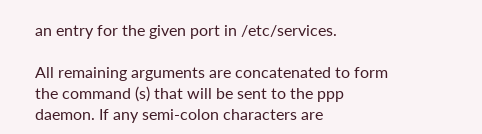an entry for the given port in /etc/services.

All remaining arguments are concatenated to form the command (s) that will be sent to the ppp daemon. If any semi-colon characters are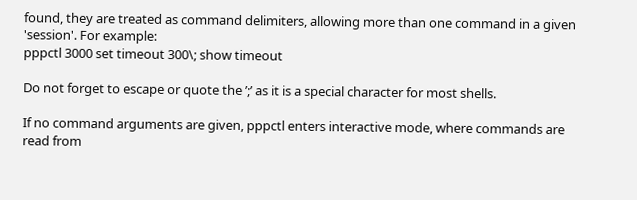found, they are treated as command delimiters, allowing more than one command in a given 'session'. For example:
pppctl 3000 set timeout 300\; show timeout

Do not forget to escape or quote the ’;’ as it is a special character for most shells.

If no command arguments are given, pppctl enters interactive mode, where commands are read from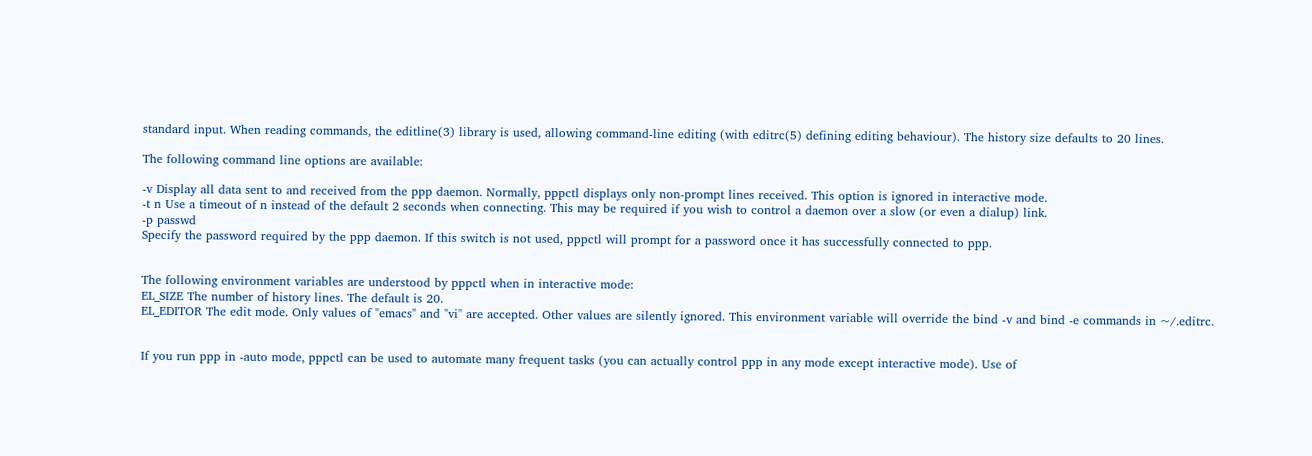standard input. When reading commands, the editline(3) library is used, allowing command-line editing (with editrc(5) defining editing behaviour). The history size defaults to 20 lines.

The following command line options are available:

-v Display all data sent to and received from the ppp daemon. Normally, pppctl displays only non-prompt lines received. This option is ignored in interactive mode.
-t n Use a timeout of n instead of the default 2 seconds when connecting. This may be required if you wish to control a daemon over a slow (or even a dialup) link.
-p passwd
Specify the password required by the ppp daemon. If this switch is not used, pppctl will prompt for a password once it has successfully connected to ppp.


The following environment variables are understood by pppctl when in interactive mode:
EL_SIZE The number of history lines. The default is 20.
EL_EDITOR The edit mode. Only values of "emacs" and "vi" are accepted. Other values are silently ignored. This environment variable will override the bind -v and bind -e commands in ~/.editrc.


If you run ppp in -auto mode, pppctl can be used to automate many frequent tasks (you can actually control ppp in any mode except interactive mode). Use of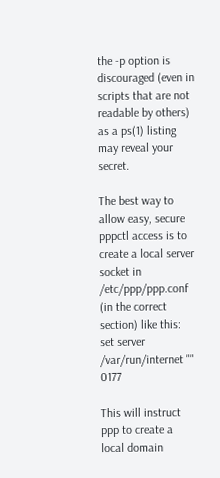the -p option is discouraged (even in scripts that are not readable by others) as a ps(1) listing may reveal your secret.

The best way to allow easy, secure pppctl access is to create a local server socket in /etc/ppp/ppp.conf (in the correct section) like this:
set server /var/run/internet "" 0177

This will instruct ppp to create a local domain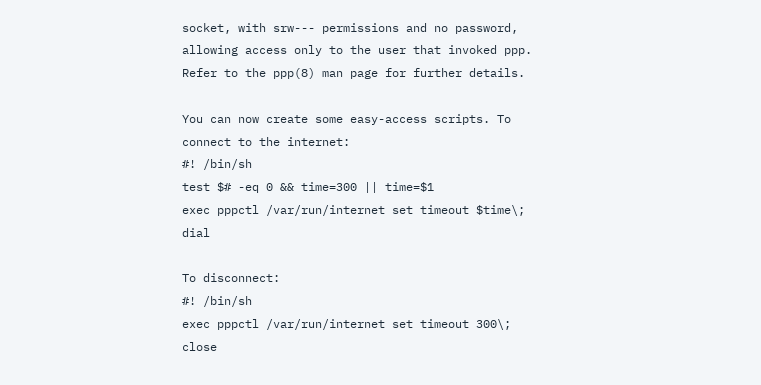socket, with srw--- permissions and no password, allowing access only to the user that invoked ppp. Refer to the ppp(8) man page for further details.

You can now create some easy-access scripts. To connect to the internet:
#! /bin/sh
test $# -eq 0 && time=300 || time=$1
exec pppctl /var/run/internet set timeout $time\; dial

To disconnect:
#! /bin/sh
exec pppctl /var/run/internet set timeout 300\; close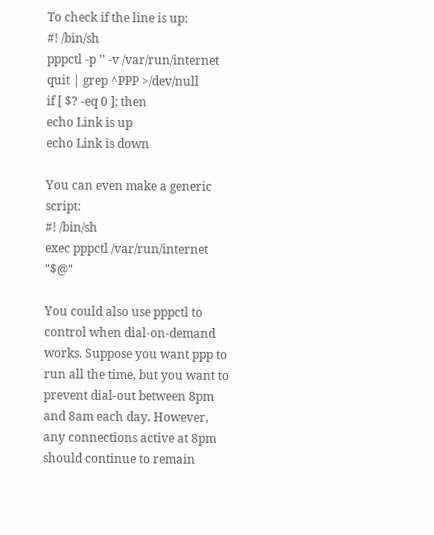To check if the line is up:
#! /bin/sh
pppctl -p ’’ -v /var/run/internet quit | grep ^PPP >/dev/null
if [ $? -eq 0 ]; then
echo Link is up
echo Link is down

You can even make a generic script:
#! /bin/sh
exec pppctl /var/run/internet "$@"

You could also use pppctl to control when dial-on-demand works. Suppose you want ppp to run all the time, but you want to prevent dial-out between 8pm and 8am each day. However, any connections active at 8pm should continue to remain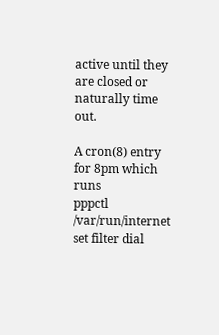active until they are closed or naturally time out.

A cron(8) entry for 8pm which runs
pppctl /var/run/internet set filter dial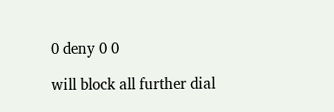0 deny 0 0

will block all further dial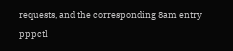requests, and the corresponding 8am entry
pppctl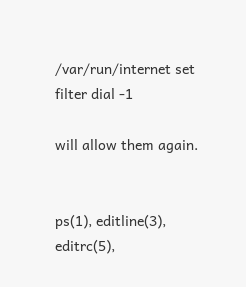/var/run/internet set filter dial -1

will allow them again.


ps(1), editline(3), editrc(5),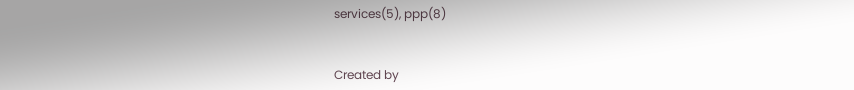services(5), ppp(8)


Created by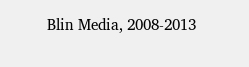Blin Media, 2008-2013